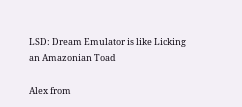LSD: Dream Emulator is like Licking an Amazonian Toad

Alex from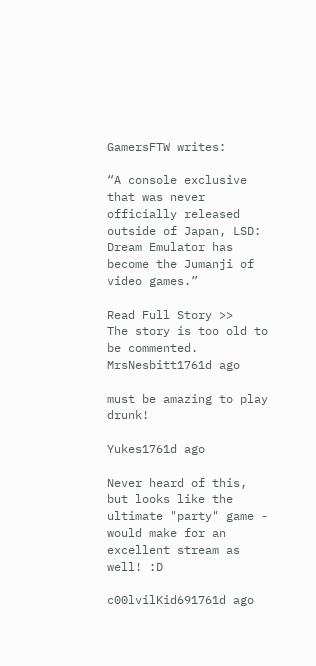GamersFTW writes:

“A console exclusive that was never officially released outside of Japan, LSD: Dream Emulator has become the Jumanji of video games.”

Read Full Story >>
The story is too old to be commented.
MrsNesbitt1761d ago

must be amazing to play drunk!

Yukes1761d ago

Never heard of this, but looks like the ultimate "party" game - would make for an excellent stream as well! :D

c00lvilKid691761d ago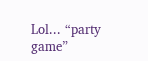Lol... “party game”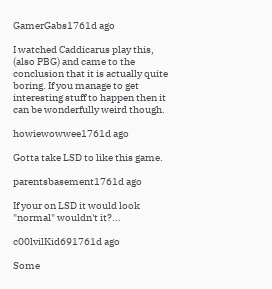GamerGabs1761d ago

I watched Caddicarus play this, (also PBG) and came to the conclusion that it is actually quite boring. If you manage to get interesting stuff to happen then it can be wonderfully weird though.

howiewowwee1761d ago

Gotta take LSD to like this game.

parentsbasement1761d ago

If your on LSD it would look "normal" wouldn't it?...

c00lvilKid691761d ago

Some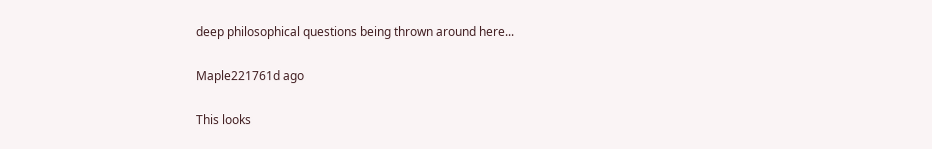deep philosophical questions being thrown around here...

Maple221761d ago

This looks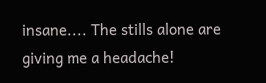insane.... The stills alone are giving me a headache!